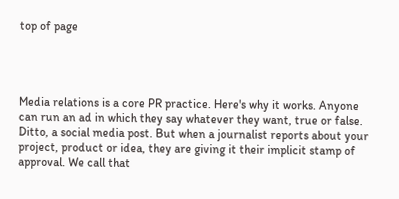top of page




Media relations is a core PR practice. Here's why it works. Anyone can run an ad in which they say whatever they want, true or false. Ditto, a social media post. But when a journalist reports about your project, product or idea, they are giving it their implicit stamp of approval. We call that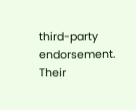third-party endorsement. Their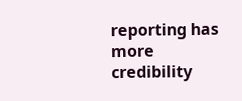reporting has more credibility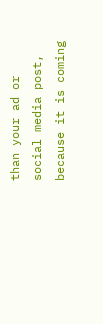than your ad or social media post, because it is coming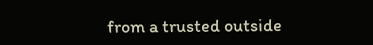from a trusted outside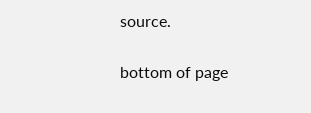source.

bottom of page